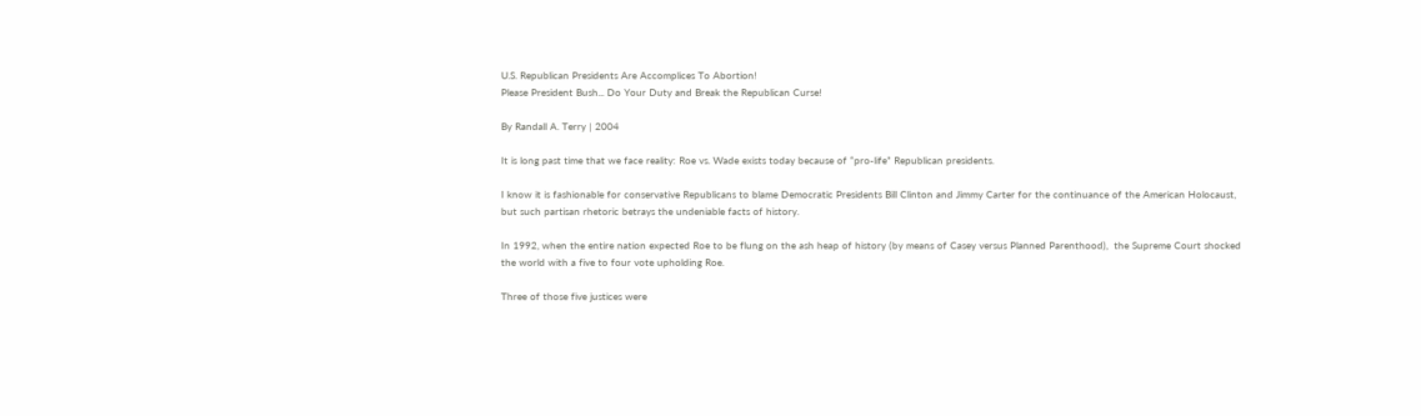U.S. Republican Presidents Are Accomplices To Abortion!
Please President Bush... Do Your Duty and Break the Republican Curse!

By Randall A. Terry | 2004

It is long past time that we face reality: Roe vs. Wade exists today because of “pro-life” Republican presidents.

I know it is fashionable for conservative Republicans to blame Democratic Presidents Bill Clinton and Jimmy Carter for the continuance of the American Holocaust, but such partisan rhetoric betrays the undeniable facts of history.

In 1992, when the entire nation expected Roe to be flung on the ash heap of history (by means of Casey versus Planned Parenthood),  the Supreme Court shocked the world with a five to four vote upholding Roe.

Three of those five justices were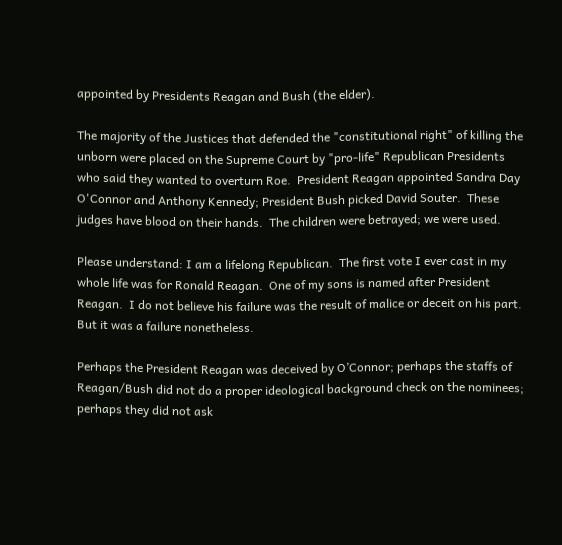appointed by Presidents Reagan and Bush (the elder).

The majority of the Justices that defended the "constitutional right" of killing the unborn were placed on the Supreme Court by "pro-life" Republican Presidents who said they wanted to overturn Roe.  President Reagan appointed Sandra Day O'Connor and Anthony Kennedy; President Bush picked David Souter.  These judges have blood on their hands.  The children were betrayed; we were used.

Please understand: I am a lifelong Republican.  The first vote I ever cast in my whole life was for Ronald Reagan.  One of my sons is named after President Reagan.  I do not believe his failure was the result of malice or deceit on his part.  But it was a failure nonetheless.

Perhaps the President Reagan was deceived by O’Connor; perhaps the staffs of Reagan/Bush did not do a proper ideological background check on the nominees; perhaps they did not ask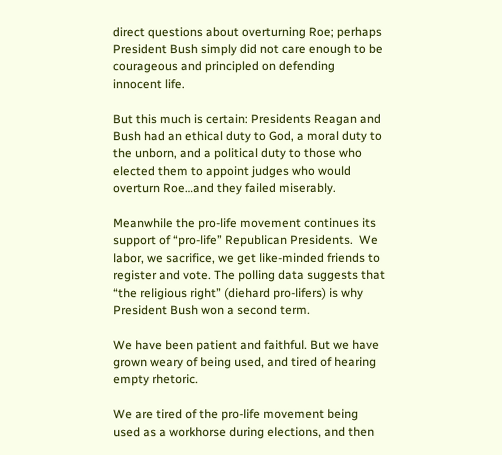direct questions about overturning Roe; perhaps President Bush simply did not care enough to be courageous and principled on defending innocent life.

But this much is certain: Presidents Reagan and Bush had an ethical duty to God, a moral duty to the unborn, and a political duty to those who elected them to appoint judges who would overturn Roe…and they failed miserably.

Meanwhile the pro-life movement continues its support of “pro-life” Republican Presidents.  We labor, we sacrifice, we get like-minded friends to register and vote. The polling data suggests that “the religious right” (diehard pro-lifers) is why President Bush won a second term.

We have been patient and faithful. But we have grown weary of being used, and tired of hearing empty rhetoric.

We are tired of the pro-life movement being used as a workhorse during elections, and then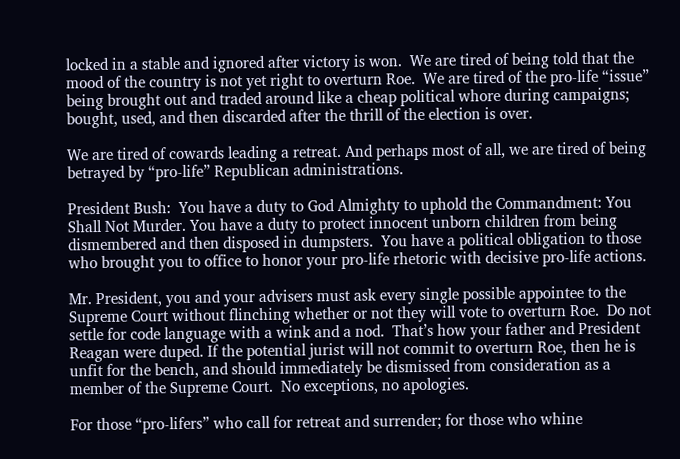locked in a stable and ignored after victory is won.  We are tired of being told that the mood of the country is not yet right to overturn Roe.  We are tired of the pro-life “issue” being brought out and traded around like a cheap political whore during campaigns; bought, used, and then discarded after the thrill of the election is over.

We are tired of cowards leading a retreat. And perhaps most of all, we are tired of being betrayed by “pro-life” Republican administrations.

President Bush:  You have a duty to God Almighty to uphold the Commandment: You Shall Not Murder. You have a duty to protect innocent unborn children from being dismembered and then disposed in dumpsters.  You have a political obligation to those who brought you to office to honor your pro-life rhetoric with decisive pro-life actions.

Mr. President, you and your advisers must ask every single possible appointee to the Supreme Court without flinching whether or not they will vote to overturn Roe.  Do not settle for code language with a wink and a nod.  That’s how your father and President Reagan were duped. If the potential jurist will not commit to overturn Roe, then he is unfit for the bench, and should immediately be dismissed from consideration as a member of the Supreme Court.  No exceptions, no apologies.

For those “pro-lifers” who call for retreat and surrender; for those who whine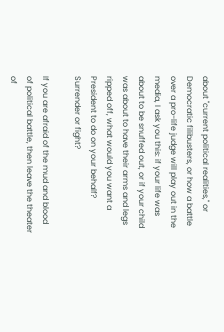about "current political realities," or Democratic filibusters, or how a battle over a pro-life judge will play out in the media, I ask you this: if your life was about to be snuffed out, or if your child was about to have their arms and legs ripped off, what would you want a President to do on your behalf?  Surrender or fight?

If you are afraid of the mud and blood of political battle, then leave the theater of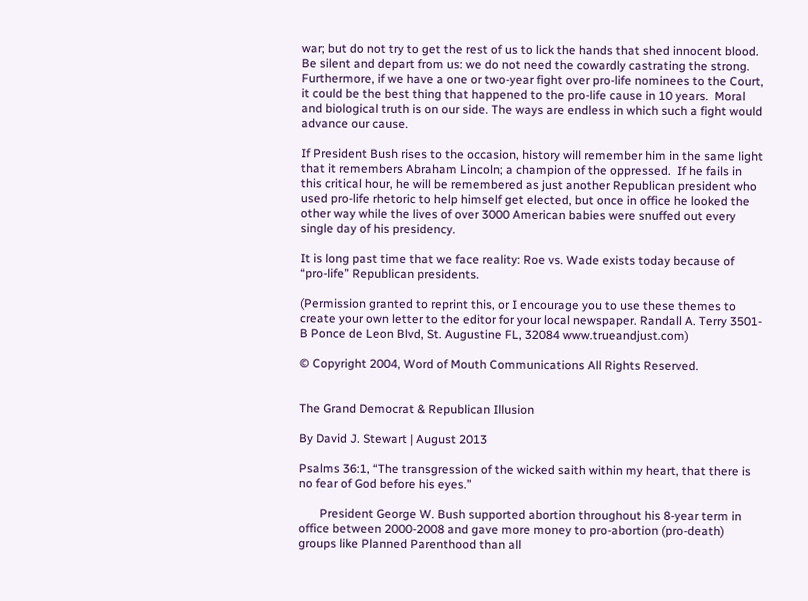war; but do not try to get the rest of us to lick the hands that shed innocent blood. Be silent and depart from us: we do not need the cowardly castrating the strong. Furthermore, if we have a one or two-year fight over pro-life nominees to the Court, it could be the best thing that happened to the pro-life cause in 10 years.  Moral and biological truth is on our side. The ways are endless in which such a fight would advance our cause.

If President Bush rises to the occasion, history will remember him in the same light that it remembers Abraham Lincoln; a champion of the oppressed.  If he fails in this critical hour, he will be remembered as just another Republican president who used pro-life rhetoric to help himself get elected, but once in office he looked the other way while the lives of over 3000 American babies were snuffed out every single day of his presidency.

It is long past time that we face reality: Roe vs. Wade exists today because of “pro-life” Republican presidents.

(Permission granted to reprint this, or I encourage you to use these themes to create your own letter to the editor for your local newspaper. Randall A. Terry 3501-B Ponce de Leon Blvd, St. Augustine FL, 32084 www.trueandjust.com)

© Copyright 2004, Word of Mouth Communications All Rights Reserved.


The Grand Democrat & Republican Illusion

By David J. Stewart | August 2013

Psalms 36:1, “The transgression of the wicked saith within my heart, that there is no fear of God before his eyes.”

       President George W. Bush supported abortion throughout his 8-year term in office between 2000-2008 and gave more money to pro-abortion (pro-death) groups like Planned Parenthood than all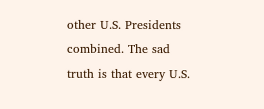other U.S. Presidents combined. The sad truth is that every U.S.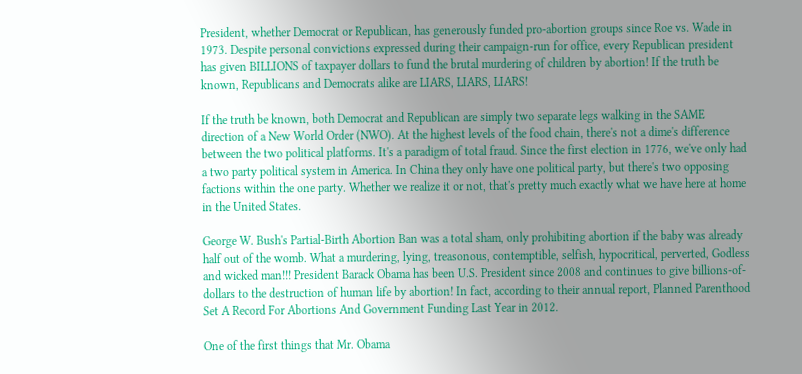President, whether Democrat or Republican, has generously funded pro-abortion groups since Roe vs. Wade in 1973. Despite personal convictions expressed during their campaign-run for office, every Republican president has given BILLIONS of taxpayer dollars to fund the brutal murdering of children by abortion! If the truth be known, Republicans and Democrats alike are LIARS, LIARS, LIARS!

If the truth be known, both Democrat and Republican are simply two separate legs walking in the SAME direction of a New World Order (NWO). At the highest levels of the food chain, there's not a dime's difference between the two political platforms. It's a paradigm of total fraud. Since the first election in 1776, we've only had a two party political system in America. In China they only have one political party, but there's two opposing factions within the one party. Whether we realize it or not, that's pretty much exactly what we have here at home in the United States.

George W. Bush's Partial-Birth Abortion Ban was a total sham, only prohibiting abortion if the baby was already half out of the womb. What a murdering, lying, treasonous, contemptible, selfish, hypocritical, perverted, Godless and wicked man!!! President Barack Obama has been U.S. President since 2008 and continues to give billions-of-dollars to the destruction of human life by abortion! In fact, according to their annual report, Planned Parenthood Set A Record For Abortions And Government Funding Last Year in 2012.

One of the first things that Mr. Obama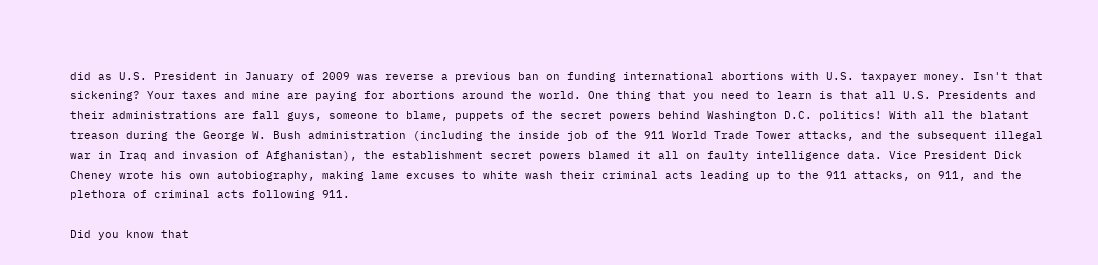did as U.S. President in January of 2009 was reverse a previous ban on funding international abortions with U.S. taxpayer money. Isn't that sickening? Your taxes and mine are paying for abortions around the world. One thing that you need to learn is that all U.S. Presidents and their administrations are fall guys, someone to blame, puppets of the secret powers behind Washington D.C. politics! With all the blatant treason during the George W. Bush administration (including the inside job of the 911 World Trade Tower attacks, and the subsequent illegal war in Iraq and invasion of Afghanistan), the establishment secret powers blamed it all on faulty intelligence data. Vice President Dick Cheney wrote his own autobiography, making lame excuses to white wash their criminal acts leading up to the 911 attacks, on 911, and the plethora of criminal acts following 911.

Did you know that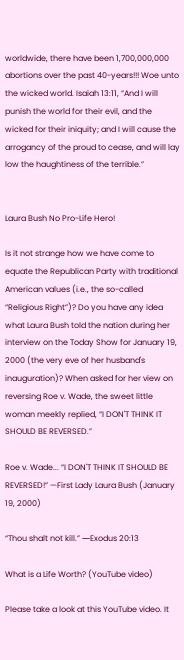worldwide, there have been 1,700,000,000 abortions over the past 40-years!!! Woe unto the wicked world. Isaiah 13:11, “And I will punish the world for their evil, and the wicked for their iniquity; and I will cause the arrogancy of the proud to cease, and will lay low the haughtiness of the terrible.”


Laura Bush No Pro-Life Hero!

Is it not strange how we have come to equate the Republican Party with traditional American values (i.e., the so-called “Religious Right”)? Do you have any idea what Laura Bush told the nation during her interview on the Today Show for January 19, 2000 (the very eve of her husband's inauguration)? When asked for her view on reversing Roe v. Wade, the sweet little woman meekly replied, “I DON'T THINK IT SHOULD BE REVERSED.”

Roe v. Wade... “I DON'T THINK IT SHOULD BE REVERSED!” —First Lady Laura Bush (January 19, 2000)

“Thou shalt not kill.” ―Exodus 20:13

What is a Life Worth? (YouTube video)

Please take a look at this YouTube video. It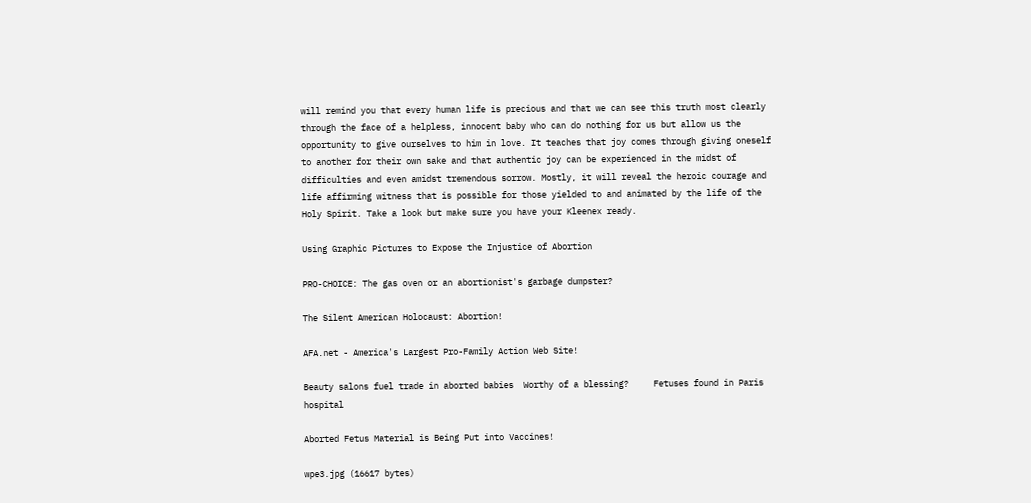will remind you that every human life is precious and that we can see this truth most clearly through the face of a helpless, innocent baby who can do nothing for us but allow us the opportunity to give ourselves to him in love. It teaches that joy comes through giving oneself to another for their own sake and that authentic joy can be experienced in the midst of difficulties and even amidst tremendous sorrow. Mostly, it will reveal the heroic courage and life affirming witness that is possible for those yielded to and animated by the life of the Holy Spirit. Take a look but make sure you have your Kleenex ready.

Using Graphic Pictures to Expose the Injustice of Abortion

PRO-CHOICE: The gas oven or an abortionist's garbage dumpster?

The Silent American Holocaust: Abortion!

AFA.net - America's Largest Pro-Family Action Web Site!

Beauty salons fuel trade in aborted babies  Worthy of a blessing?     Fetuses found in Paris hospital

Aborted Fetus Material is Being Put into Vaccines!

wpe3.jpg (16617 bytes)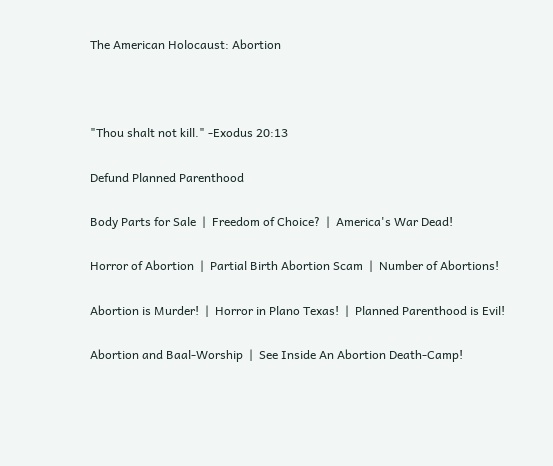The American Holocaust: Abortion



"Thou shalt not kill." -Exodus 20:13

Defund Planned Parenthood

Body Parts for Sale  |  Freedom of Choice?  |  America's War Dead!

Horror of Abortion  |  Partial Birth Abortion Scam  |  Number of Abortions!

Abortion is Murder!  |  Horror in Plano Texas!  |  Planned Parenthood is Evil!

Abortion and Baal-Worship  |  See Inside An Abortion Death-Camp!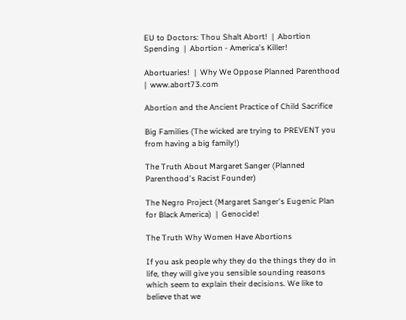EU to Doctors: Thou Shalt Abort!  |  Abortion Spending  |  Abortion - America's Killer!

Abortuaries!  |  Why We Oppose Planned Parenthood  |  www.abort73.com

Abortion and the Ancient Practice of Child Sacrifice

Big Families (The wicked are trying to PREVENT you from having a big family!)

The Truth About Margaret Sanger (Planned Parenthood's Racist Founder)

The Negro Project (Margaret Sanger's Eugenic Plan for Black America)  |  Genocide!

The Truth Why Women Have Abortions

If you ask people why they do the things they do in life, they will give you sensible sounding reasons which seem to explain their decisions. We like to believe that we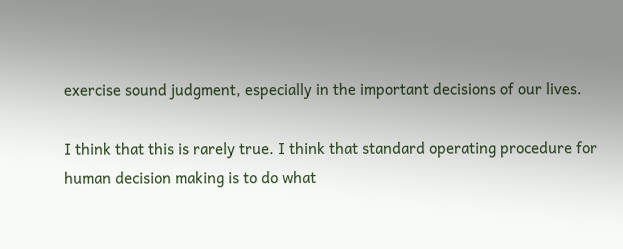exercise sound judgment, especially in the important decisions of our lives.

I think that this is rarely true. I think that standard operating procedure for human decision making is to do what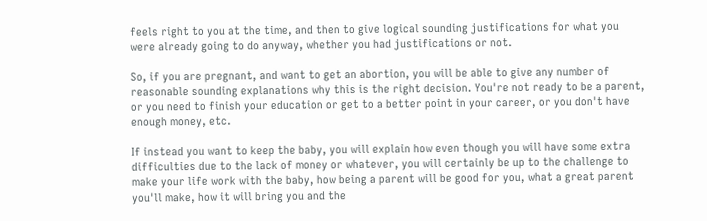feels right to you at the time, and then to give logical sounding justifications for what you were already going to do anyway, whether you had justifications or not.

So, if you are pregnant, and want to get an abortion, you will be able to give any number of reasonable sounding explanations why this is the right decision. You're not ready to be a parent, or you need to finish your education or get to a better point in your career, or you don't have enough money, etc.

If instead you want to keep the baby, you will explain how even though you will have some extra difficulties due to the lack of money or whatever, you will certainly be up to the challenge to make your life work with the baby, how being a parent will be good for you, what a great parent you'll make, how it will bring you and the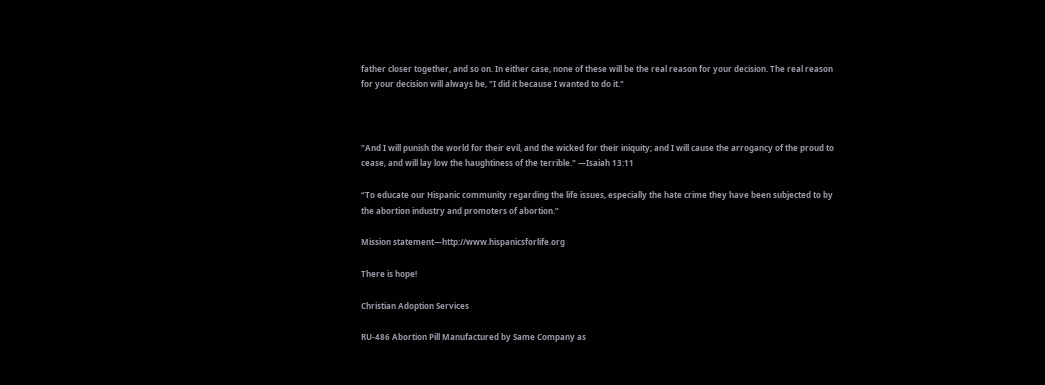father closer together, and so on. In either case, none of these will be the real reason for your decision. The real reason for your decision will always be, "I did it because I wanted to do it."



"And I will punish the world for their evil, and the wicked for their iniquity; and I will cause the arrogancy of the proud to cease, and will lay low the haughtiness of the terrible." —Isaiah 13:11

“To educate our Hispanic community regarding the life issues, especially the hate crime they have been subjected to by the abortion industry and promoters of abortion.”

Mission statement—http://www.hispanicsforlife.org

There is hope!

Christian Adoption Services

RU-486 Abortion Pill Manufactured by Same Company as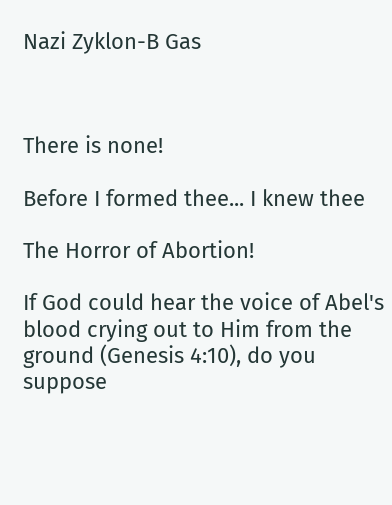Nazi Zyklon-B Gas



There is none!

Before I formed thee... I knew thee

The Horror of Abortion!

If God could hear the voice of Abel's blood crying out to Him from the ground (Genesis 4:10), do you suppose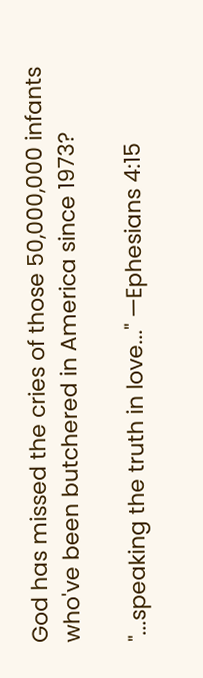God has missed the cries of those 50,000,000 infants who've been butchered in America since 1973?

"...speaking the truth in love..." —Ephesians 4:15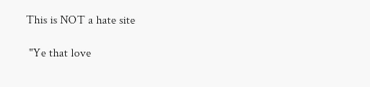This is NOT a hate site

 "Ye that love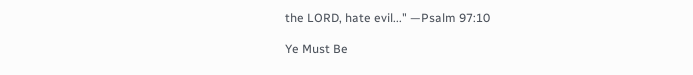the LORD, hate evil..." —Psalm 97:10

Ye Must Be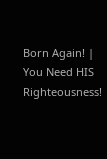Born Again! | You Need HIS Righteousness!